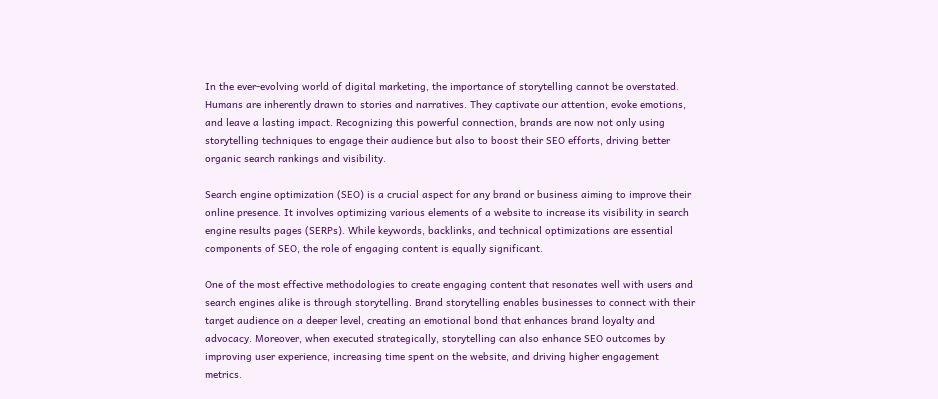In the ever-evolving world of digital marketing, the importance of storytelling cannot be overstated. Humans are inherently drawn to stories and narratives. They captivate our attention, evoke emotions, and leave a lasting impact. Recognizing this powerful connection, brands are now not only using storytelling techniques to engage their audience but also to boost their SEO efforts, driving better organic search rankings and visibility.

Search engine optimization (SEO) is a crucial aspect for any brand or business aiming to improve their online presence. It involves optimizing various elements of a website to increase its visibility in search engine results pages (SERPs). While keywords, backlinks, and technical optimizations are essential components of SEO, the role of engaging content is equally significant.

One of the most effective methodologies to create engaging content that resonates well with users and search engines alike is through storytelling. Brand storytelling enables businesses to connect with their target audience on a deeper level, creating an emotional bond that enhances brand loyalty and advocacy. Moreover, when executed strategically, storytelling can also enhance SEO outcomes by improving user experience, increasing time spent on the website, and driving higher engagement metrics.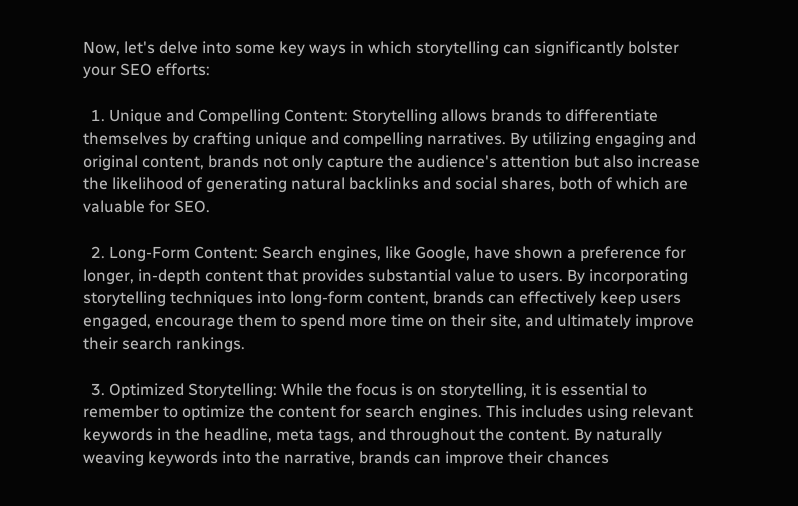Now, let's delve into some key ways in which storytelling can significantly bolster your SEO efforts:

  1. Unique and Compelling Content: Storytelling allows brands to differentiate themselves by crafting unique and compelling narratives. By utilizing engaging and original content, brands not only capture the audience's attention but also increase the likelihood of generating natural backlinks and social shares, both of which are valuable for SEO.

  2. Long-Form Content: Search engines, like Google, have shown a preference for longer, in-depth content that provides substantial value to users. By incorporating storytelling techniques into long-form content, brands can effectively keep users engaged, encourage them to spend more time on their site, and ultimately improve their search rankings.

  3. Optimized Storytelling: While the focus is on storytelling, it is essential to remember to optimize the content for search engines. This includes using relevant keywords in the headline, meta tags, and throughout the content. By naturally weaving keywords into the narrative, brands can improve their chances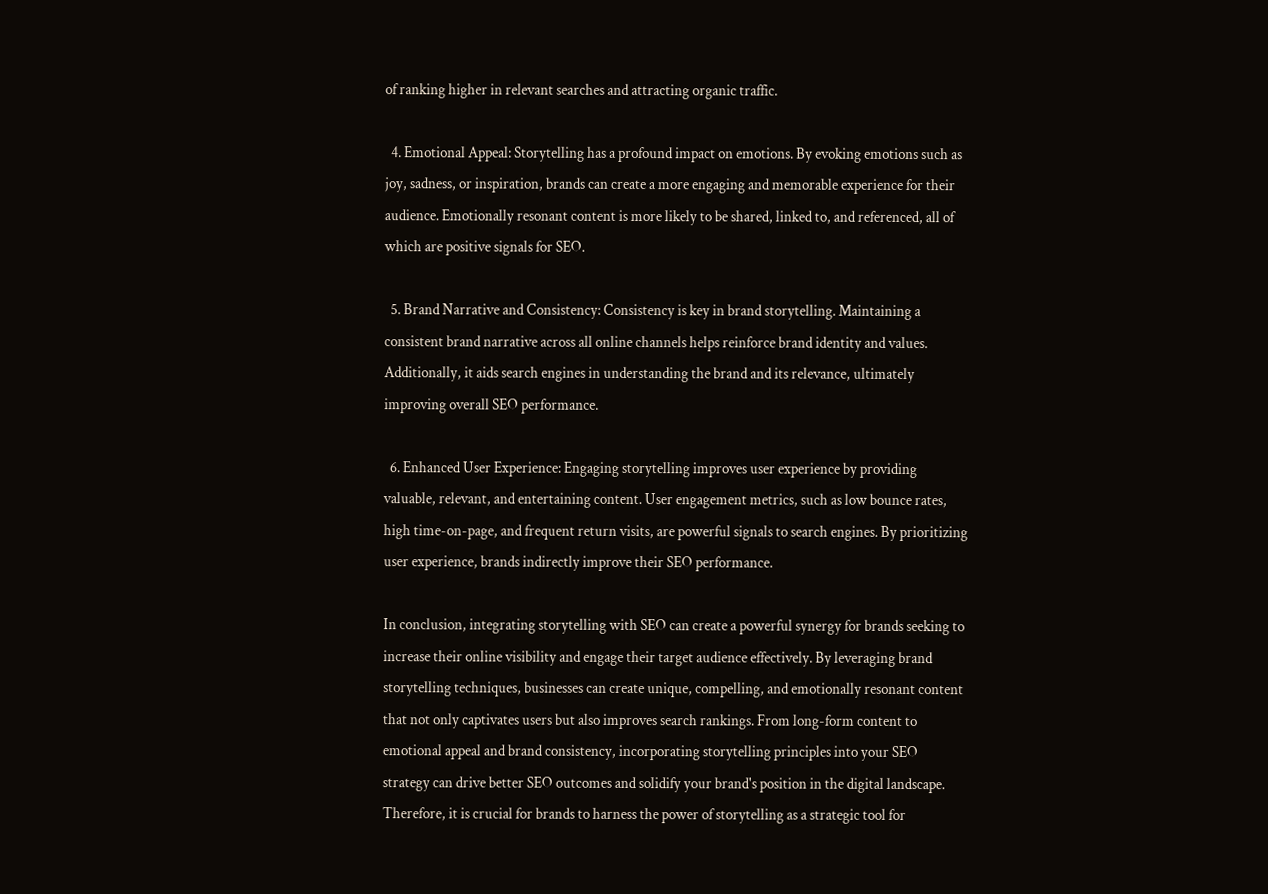of ranking higher in relevant searches and attracting organic traffic.

  4. Emotional Appeal: Storytelling has a profound impact on emotions. By evoking emotions such as joy, sadness, or inspiration, brands can create a more engaging and memorable experience for their audience. Emotionally resonant content is more likely to be shared, linked to, and referenced, all of which are positive signals for SEO.

  5. Brand Narrative and Consistency: Consistency is key in brand storytelling. Maintaining a consistent brand narrative across all online channels helps reinforce brand identity and values. Additionally, it aids search engines in understanding the brand and its relevance, ultimately improving overall SEO performance.

  6. Enhanced User Experience: Engaging storytelling improves user experience by providing valuable, relevant, and entertaining content. User engagement metrics, such as low bounce rates, high time-on-page, and frequent return visits, are powerful signals to search engines. By prioritizing user experience, brands indirectly improve their SEO performance.

In conclusion, integrating storytelling with SEO can create a powerful synergy for brands seeking to increase their online visibility and engage their target audience effectively. By leveraging brand storytelling techniques, businesses can create unique, compelling, and emotionally resonant content that not only captivates users but also improves search rankings. From long-form content to emotional appeal and brand consistency, incorporating storytelling principles into your SEO strategy can drive better SEO outcomes and solidify your brand's position in the digital landscape. Therefore, it is crucial for brands to harness the power of storytelling as a strategic tool for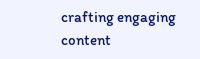crafting engaging content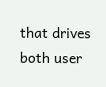that drives both user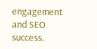engagement and SEO success.